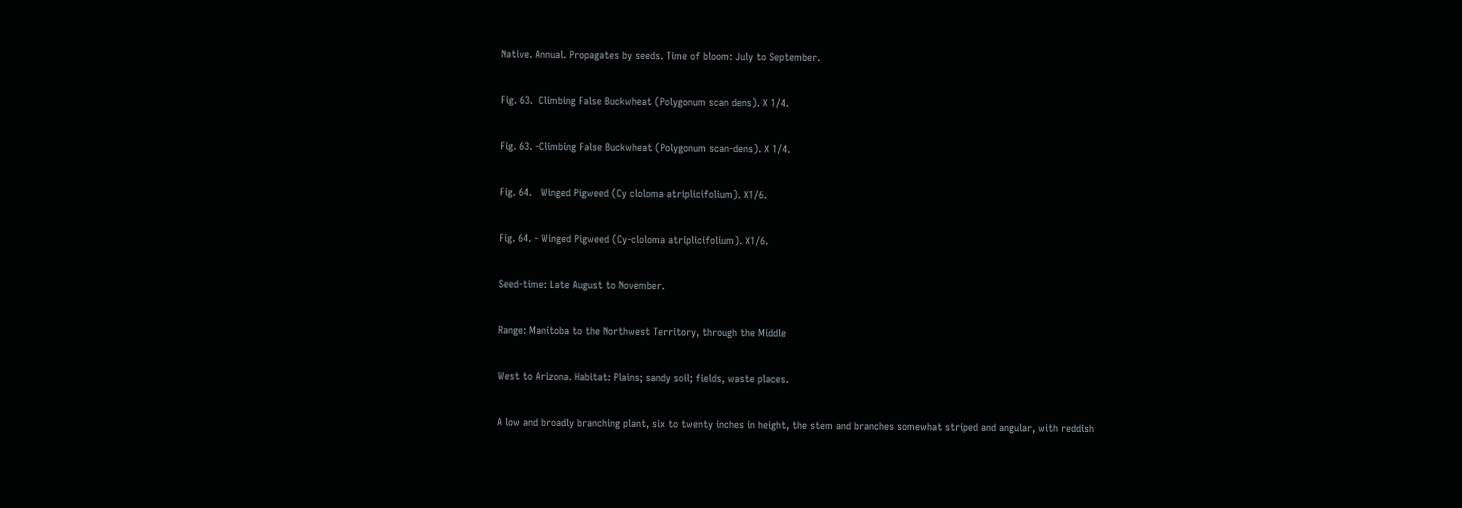Native. Annual. Propagates by seeds. Time of bloom: July to September.

Fig. 63.  Climbing False Buckwheat (Polygonum scan dens). X 1/4.

Fig. 63. -Climbing False Buckwheat (Polygonum scan-dens). X 1/4.

Fig. 64.   Winged Pigweed (Cy cloloma atriplicifolium). X1/6.

Fig. 64. - Winged Pigweed (Cy-cloloma atriplicifolium). X1/6.

Seed-time: Late August to November.

Range: Manitoba to the Northwest Territory, through the Middle

West to Arizona. Habitat: Plains; sandy soil; fields, waste places.

A low and broadly branching plant, six to twenty inches in height, the stem and branches somewhat striped and angular, with reddish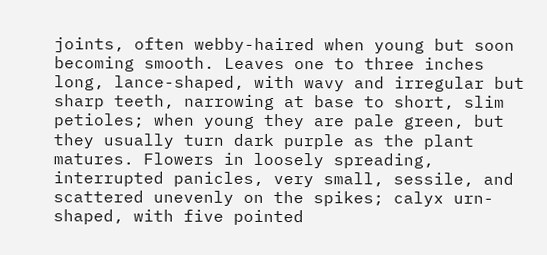joints, often webby-haired when young but soon becoming smooth. Leaves one to three inches long, lance-shaped, with wavy and irregular but sharp teeth, narrowing at base to short, slim petioles; when young they are pale green, but they usually turn dark purple as the plant matures. Flowers in loosely spreading, interrupted panicles, very small, sessile, and scattered unevenly on the spikes; calyx urn-shaped, with five pointed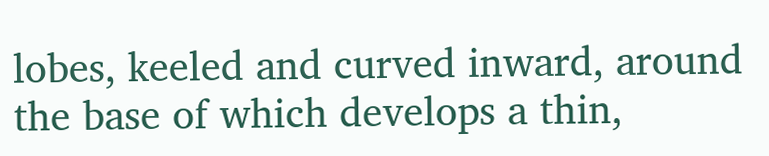lobes, keeled and curved inward, around the base of which develops a thin,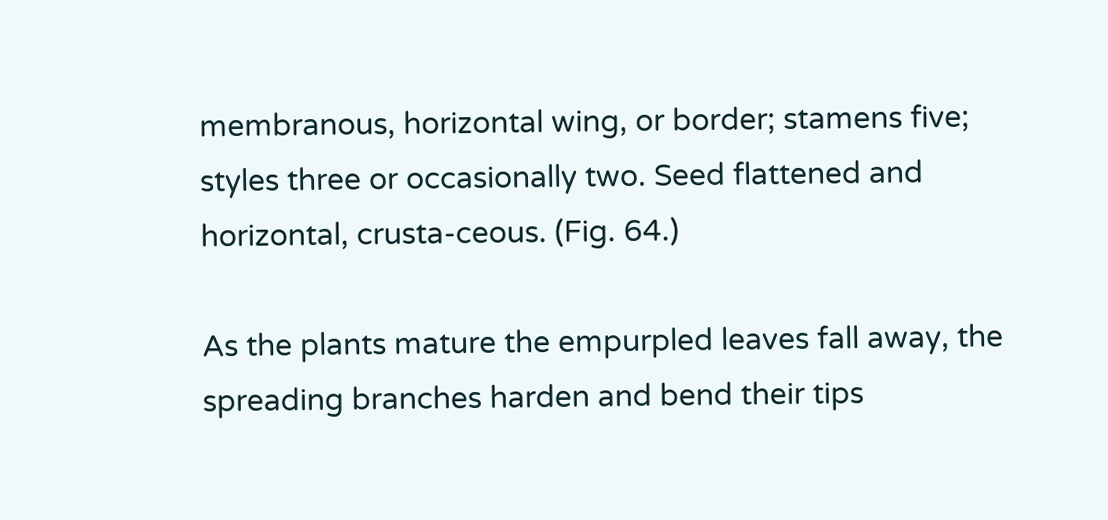membranous, horizontal wing, or border; stamens five; styles three or occasionally two. Seed flattened and horizontal, crusta-ceous. (Fig. 64.)

As the plants mature the empurpled leaves fall away, the spreading branches harden and bend their tips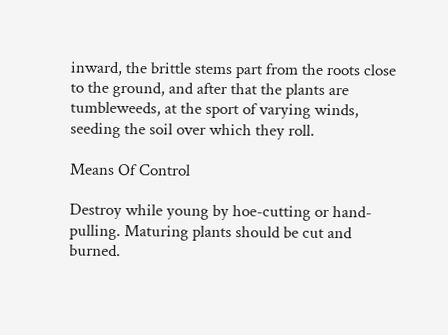inward, the brittle stems part from the roots close to the ground, and after that the plants are tumbleweeds, at the sport of varying winds, seeding the soil over which they roll.

Means Of Control

Destroy while young by hoe-cutting or hand-pulling. Maturing plants should be cut and burned.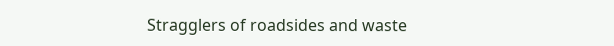Stragglers of roadsides and waste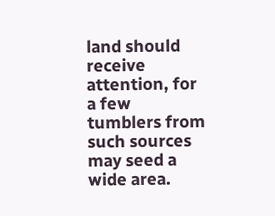land should receive attention, for a few tumblers from such sources may seed a wide area.